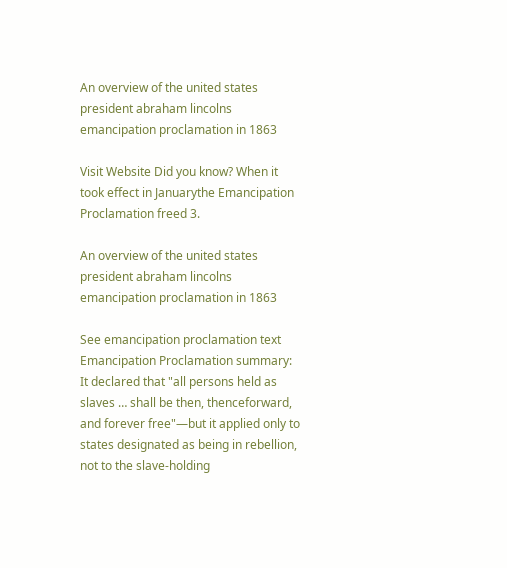An overview of the united states president abraham lincolns emancipation proclamation in 1863

Visit Website Did you know? When it took effect in Januarythe Emancipation Proclamation freed 3.

An overview of the united states president abraham lincolns emancipation proclamation in 1863

See emancipation proclamation text Emancipation Proclamation summary: It declared that "all persons held as slaves … shall be then, thenceforward, and forever free"—but it applied only to states designated as being in rebellion, not to the slave-holding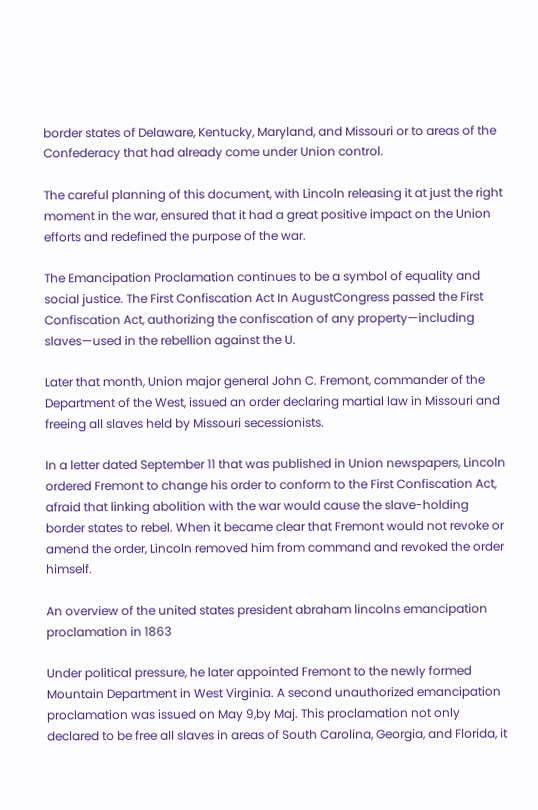border states of Delaware, Kentucky, Maryland, and Missouri or to areas of the Confederacy that had already come under Union control.

The careful planning of this document, with Lincoln releasing it at just the right moment in the war, ensured that it had a great positive impact on the Union efforts and redefined the purpose of the war.

The Emancipation Proclamation continues to be a symbol of equality and social justice. The First Confiscation Act In AugustCongress passed the First Confiscation Act, authorizing the confiscation of any property—including slaves—used in the rebellion against the U.

Later that month, Union major general John C. Fremont, commander of the Department of the West, issued an order declaring martial law in Missouri and freeing all slaves held by Missouri secessionists.

In a letter dated September 11 that was published in Union newspapers, Lincoln ordered Fremont to change his order to conform to the First Confiscation Act, afraid that linking abolition with the war would cause the slave-holding border states to rebel. When it became clear that Fremont would not revoke or amend the order, Lincoln removed him from command and revoked the order himself.

An overview of the united states president abraham lincolns emancipation proclamation in 1863

Under political pressure, he later appointed Fremont to the newly formed Mountain Department in West Virginia. A second unauthorized emancipation proclamation was issued on May 9,by Maj. This proclamation not only declared to be free all slaves in areas of South Carolina, Georgia, and Florida, it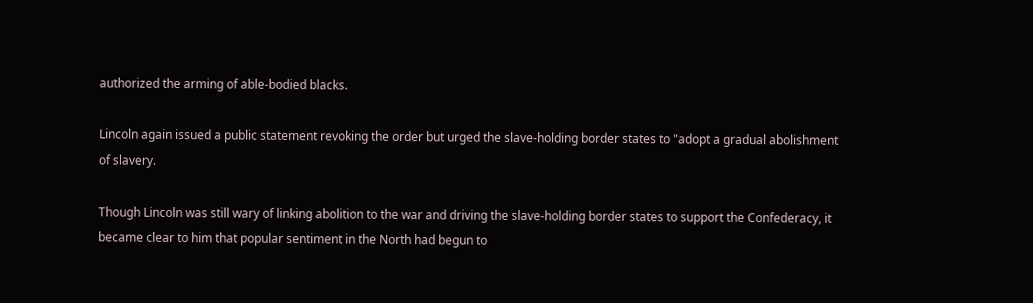authorized the arming of able-bodied blacks.

Lincoln again issued a public statement revoking the order but urged the slave-holding border states to "adopt a gradual abolishment of slavery.

Though Lincoln was still wary of linking abolition to the war and driving the slave-holding border states to support the Confederacy, it became clear to him that popular sentiment in the North had begun to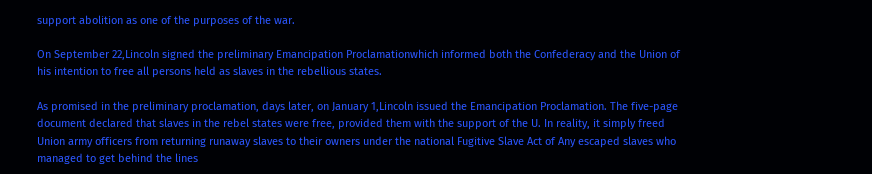support abolition as one of the purposes of the war.

On September 22,Lincoln signed the preliminary Emancipation Proclamationwhich informed both the Confederacy and the Union of his intention to free all persons held as slaves in the rebellious states.

As promised in the preliminary proclamation, days later, on January 1,Lincoln issued the Emancipation Proclamation. The five-page document declared that slaves in the rebel states were free, provided them with the support of the U. In reality, it simply freed Union army officers from returning runaway slaves to their owners under the national Fugitive Slave Act of Any escaped slaves who managed to get behind the lines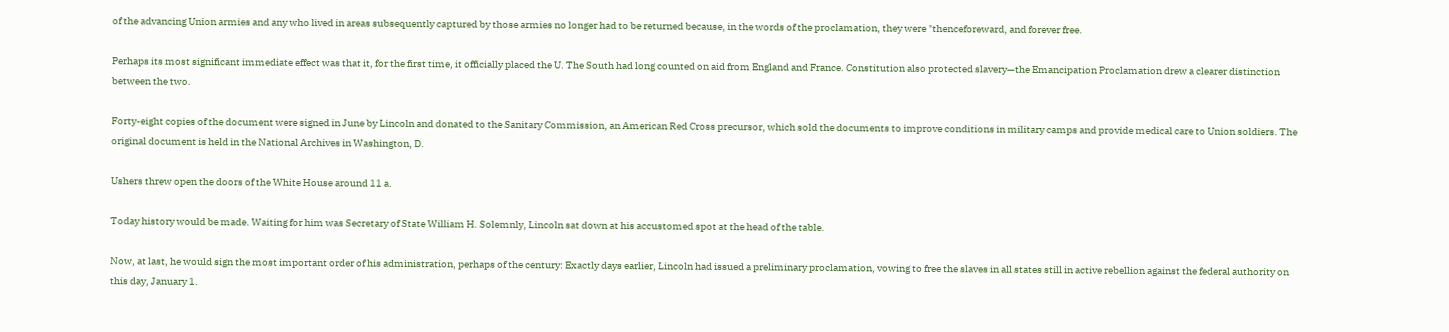of the advancing Union armies and any who lived in areas subsequently captured by those armies no longer had to be returned because, in the words of the proclamation, they were "thenceforeward, and forever free.

Perhaps its most significant immediate effect was that it, for the first time, it officially placed the U. The South had long counted on aid from England and France. Constitution also protected slavery—the Emancipation Proclamation drew a clearer distinction between the two.

Forty-eight copies of the document were signed in June by Lincoln and donated to the Sanitary Commission, an American Red Cross precursor, which sold the documents to improve conditions in military camps and provide medical care to Union soldiers. The original document is held in the National Archives in Washington, D.

Ushers threw open the doors of the White House around 11 a.

Today history would be made. Waiting for him was Secretary of State William H. Solemnly, Lincoln sat down at his accustomed spot at the head of the table.

Now, at last, he would sign the most important order of his administration, perhaps of the century: Exactly days earlier, Lincoln had issued a preliminary proclamation, vowing to free the slaves in all states still in active rebellion against the federal authority on this day, January 1.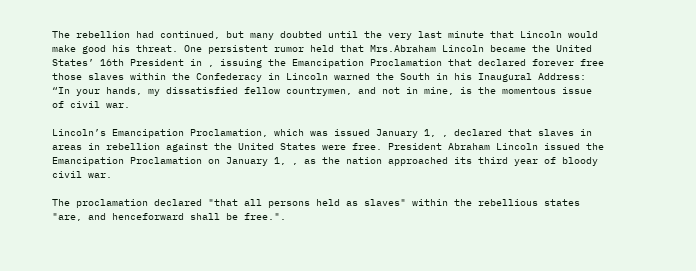The rebellion had continued, but many doubted until the very last minute that Lincoln would make good his threat. One persistent rumor held that Mrs.Abraham Lincoln became the United States’ 16th President in , issuing the Emancipation Proclamation that declared forever free those slaves within the Confederacy in Lincoln warned the South in his Inaugural Address: “In your hands, my dissatisfied fellow countrymen, and not in mine, is the momentous issue of civil war.

Lincoln’s Emancipation Proclamation, which was issued January 1, , declared that slaves in areas in rebellion against the United States were free. President Abraham Lincoln issued the Emancipation Proclamation on January 1, , as the nation approached its third year of bloody civil war.

The proclamation declared "that all persons held as slaves" within the rebellious states "are, and henceforward shall be free.".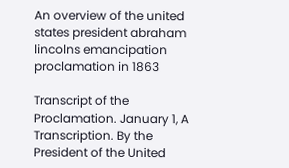An overview of the united states president abraham lincolns emancipation proclamation in 1863

Transcript of the Proclamation. January 1, A Transcription. By the President of the United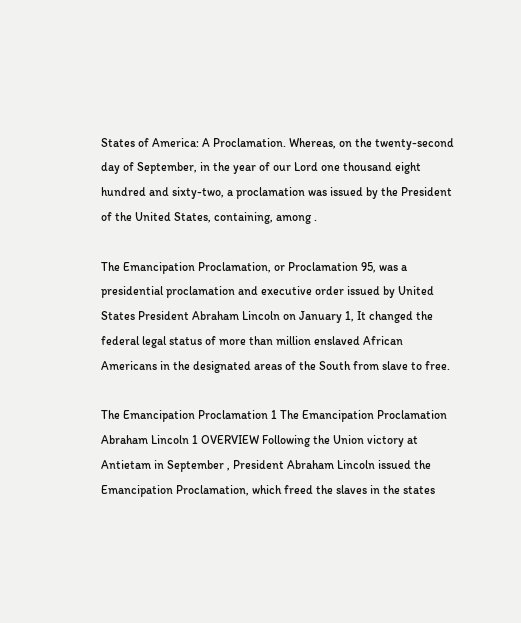States of America: A Proclamation. Whereas, on the twenty-second day of September, in the year of our Lord one thousand eight hundred and sixty-two, a proclamation was issued by the President of the United States, containing, among .

The Emancipation Proclamation, or Proclamation 95, was a presidential proclamation and executive order issued by United States President Abraham Lincoln on January 1, It changed the federal legal status of more than million enslaved African Americans in the designated areas of the South from slave to free.

The Emancipation Proclamation 1 The Emancipation Proclamation Abraham Lincoln 1 OVERVIEW Following the Union victory at Antietam in September , President Abraham Lincoln issued the Emancipation Proclamation, which freed the slaves in the states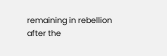remaining in rebellion after the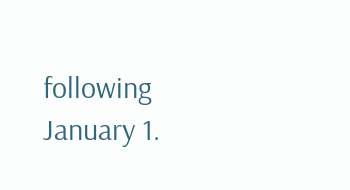following January 1.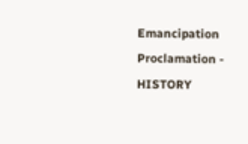Emancipation Proclamation - HISTORY